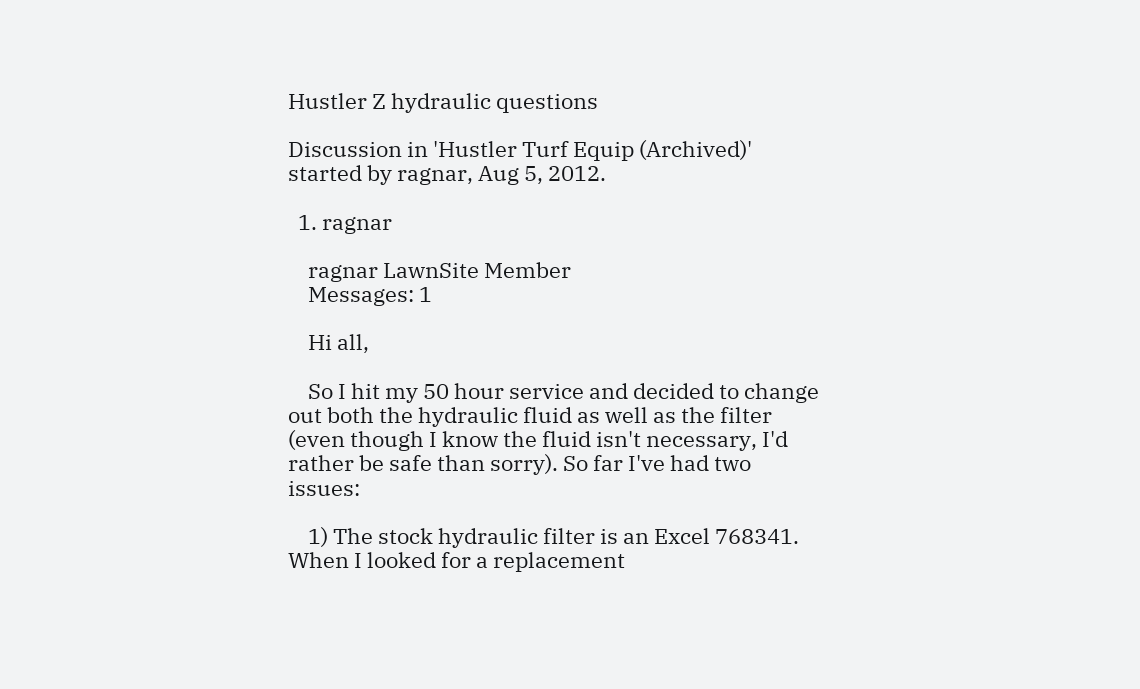Hustler Z hydraulic questions

Discussion in 'Hustler Turf Equip (Archived)' started by ragnar, Aug 5, 2012.

  1. ragnar

    ragnar LawnSite Member
    Messages: 1

    Hi all,

    So I hit my 50 hour service and decided to change out both the hydraulic fluid as well as the filter (even though I know the fluid isn't necessary, I'd rather be safe than sorry). So far I've had two issues:

    1) The stock hydraulic filter is an Excel 768341. When I looked for a replacement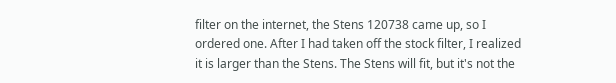filter on the internet, the Stens 120738 came up, so I ordered one. After I had taken off the stock filter, I realized it is larger than the Stens. The Stens will fit, but it's not the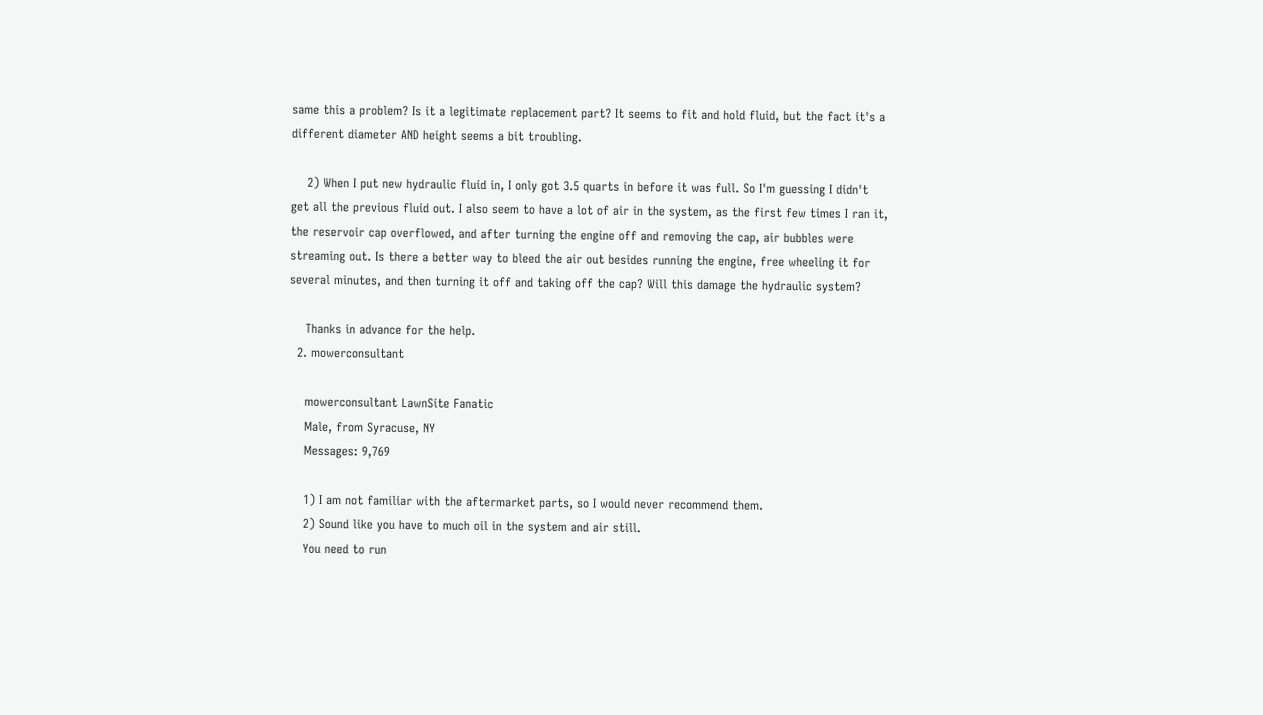same this a problem? Is it a legitimate replacement part? It seems to fit and hold fluid, but the fact it's a different diameter AND height seems a bit troubling.

    2) When I put new hydraulic fluid in, I only got 3.5 quarts in before it was full. So I'm guessing I didn't get all the previous fluid out. I also seem to have a lot of air in the system, as the first few times I ran it, the reservoir cap overflowed, and after turning the engine off and removing the cap, air bubbles were streaming out. Is there a better way to bleed the air out besides running the engine, free wheeling it for several minutes, and then turning it off and taking off the cap? Will this damage the hydraulic system?

    Thanks in advance for the help.
  2. mowerconsultant

    mowerconsultant LawnSite Fanatic
    Male, from Syracuse, NY
    Messages: 9,769

    1) I am not familiar with the aftermarket parts, so I would never recommend them.
    2) Sound like you have to much oil in the system and air still.
    You need to run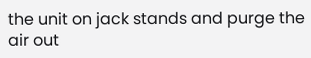the unit on jack stands and purge the air out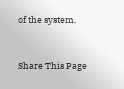of the system.


Share This Page